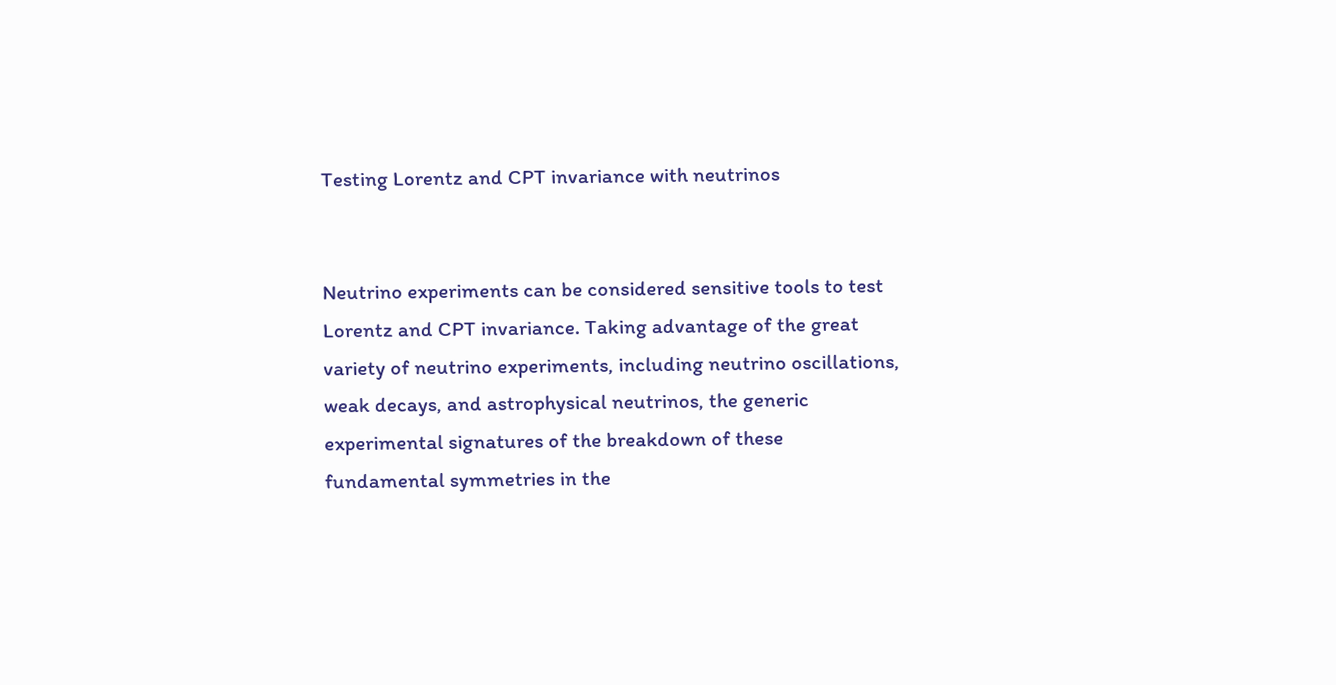Testing Lorentz and CPT invariance with neutrinos


Neutrino experiments can be considered sensitive tools to test Lorentz and CPT invariance. Taking advantage of the great variety of neutrino experiments, including neutrino oscillations, weak decays, and astrophysical neutrinos, the generic experimental signatures of the breakdown of these fundamental symmetries in the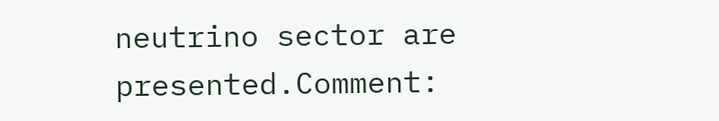neutrino sector are presented.Comment: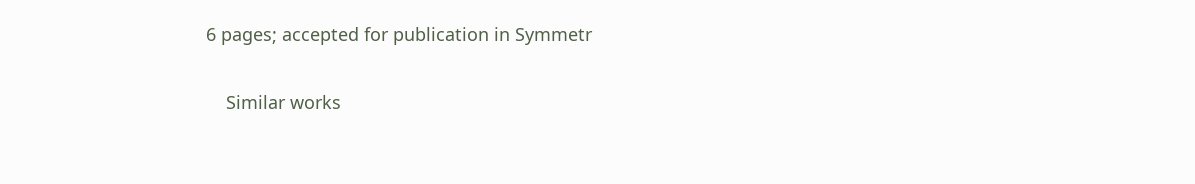6 pages; accepted for publication in Symmetr

    Similar works